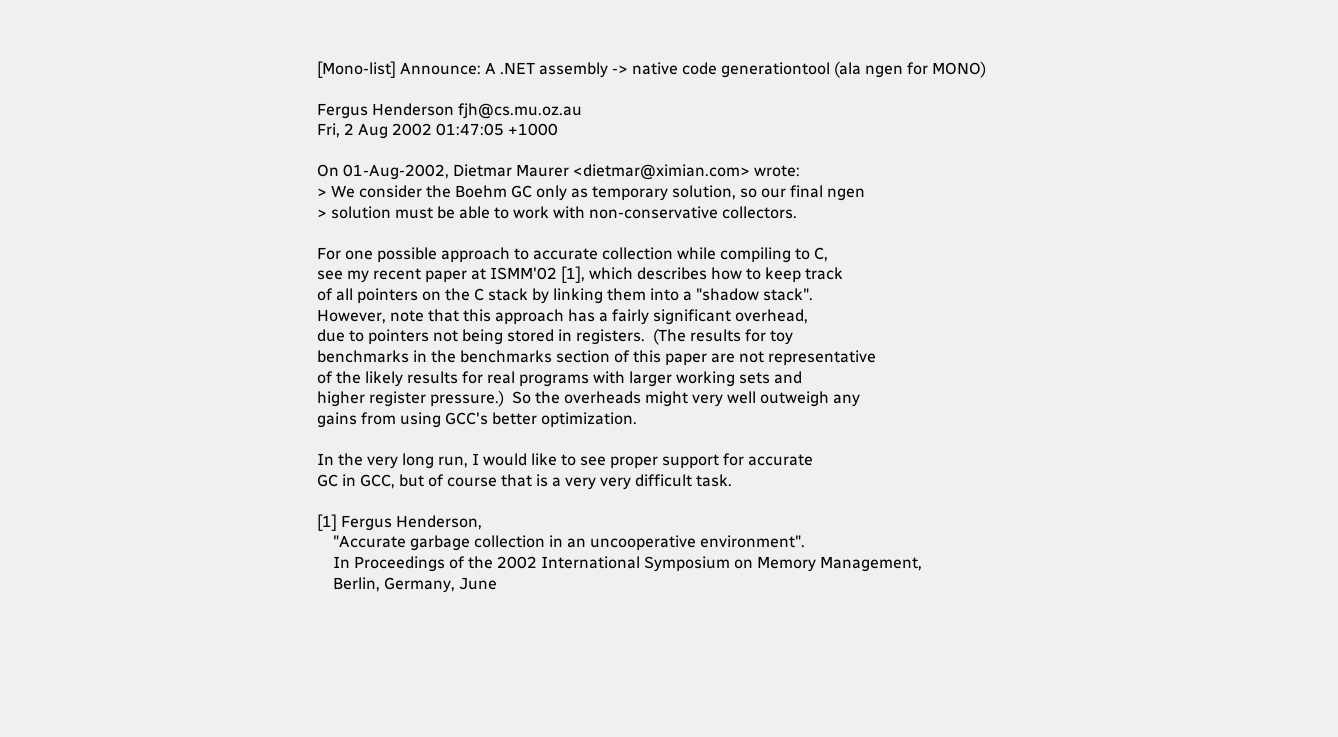[Mono-list] Announce: A .NET assembly -> native code generationtool (ala ngen for MONO)

Fergus Henderson fjh@cs.mu.oz.au
Fri, 2 Aug 2002 01:47:05 +1000

On 01-Aug-2002, Dietmar Maurer <dietmar@ximian.com> wrote:
> We consider the Boehm GC only as temporary solution, so our final ngen
> solution must be able to work with non-conservative collectors.

For one possible approach to accurate collection while compiling to C,
see my recent paper at ISMM'02 [1], which describes how to keep track
of all pointers on the C stack by linking them into a "shadow stack".
However, note that this approach has a fairly significant overhead,
due to pointers not being stored in registers.  (The results for toy
benchmarks in the benchmarks section of this paper are not representative
of the likely results for real programs with larger working sets and
higher register pressure.)  So the overheads might very well outweigh any
gains from using GCC's better optimization.

In the very long run, I would like to see proper support for accurate
GC in GCC, but of course that is a very very difficult task.

[1] Fergus Henderson,
    "Accurate garbage collection in an uncooperative environment".
    In Proceedings of the 2002 International Symposium on Memory Management,
    Berlin, Germany, June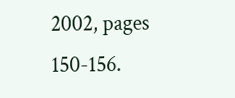2002, pages 150-156.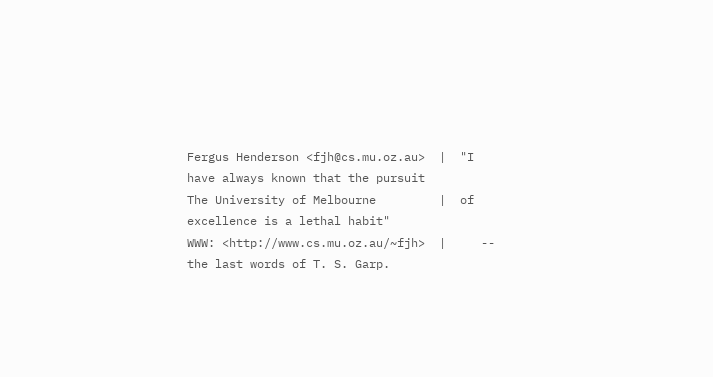Fergus Henderson <fjh@cs.mu.oz.au>  |  "I have always known that the pursuit
The University of Melbourne         |  of excellence is a lethal habit"
WWW: <http://www.cs.mu.oz.au/~fjh>  |     -- the last words of T. S. Garp.